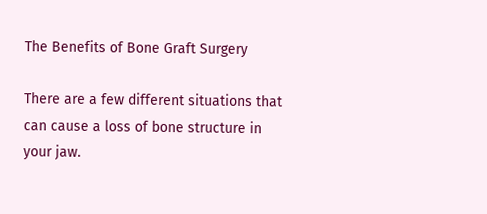The Benefits of Bone Graft Surgery

There are a few different situations that can cause a loss of bone structure in your jaw.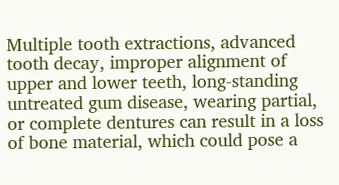Multiple tooth extractions, advanced tooth decay, improper alignment of upper and lower teeth, long-standing untreated gum disease, wearing partial, or complete dentures can result in a loss of bone material, which could pose a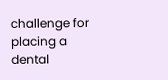challenge for placing a dental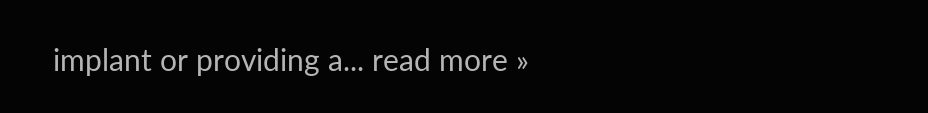implant or providing a... read more »